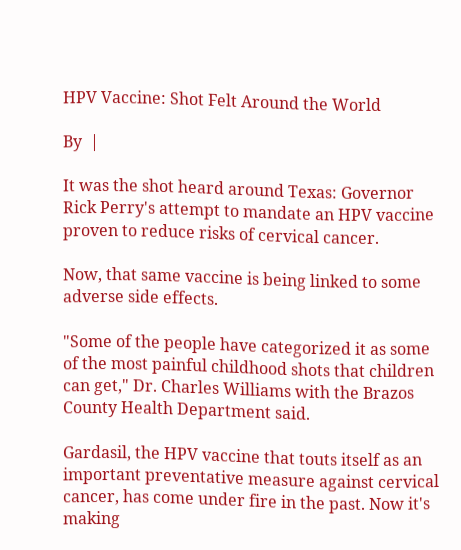HPV Vaccine: Shot Felt Around the World

By  |

It was the shot heard around Texas: Governor Rick Perry's attempt to mandate an HPV vaccine proven to reduce risks of cervical cancer.

Now, that same vaccine is being linked to some adverse side effects.

"Some of the people have categorized it as some of the most painful childhood shots that children can get," Dr. Charles Williams with the Brazos County Health Department said.

Gardasil, the HPV vaccine that touts itself as an important preventative measure against cervical cancer, has come under fire in the past. Now it's making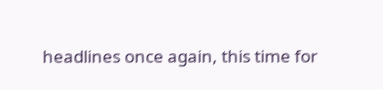headlines once again, this time for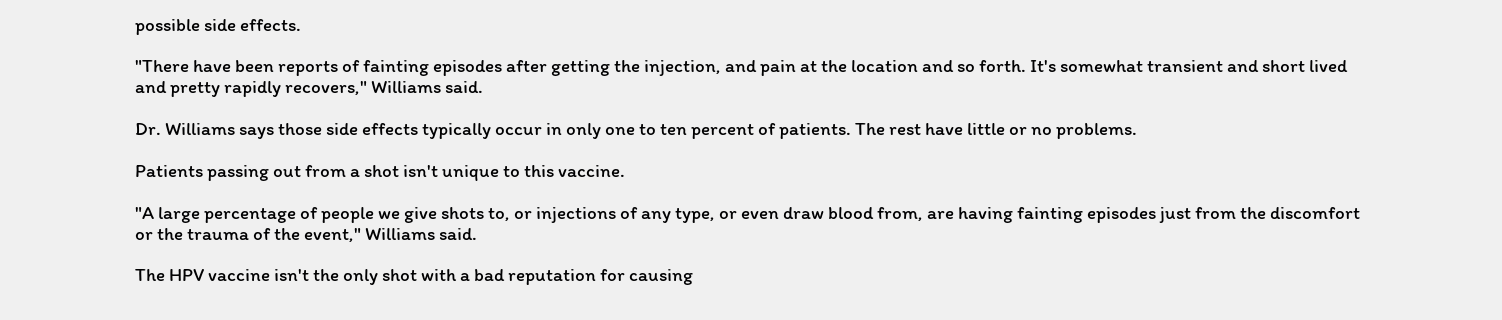possible side effects.

"There have been reports of fainting episodes after getting the injection, and pain at the location and so forth. It's somewhat transient and short lived and pretty rapidly recovers," Williams said.

Dr. Williams says those side effects typically occur in only one to ten percent of patients. The rest have little or no problems.

Patients passing out from a shot isn't unique to this vaccine.

"A large percentage of people we give shots to, or injections of any type, or even draw blood from, are having fainting episodes just from the discomfort or the trauma of the event," Williams said.

The HPV vaccine isn't the only shot with a bad reputation for causing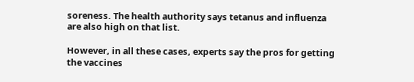soreness. The health authority says tetanus and influenza are also high on that list.

However, in all these cases, experts say the pros for getting the vaccines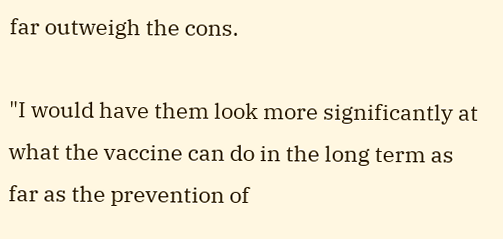far outweigh the cons.

"I would have them look more significantly at what the vaccine can do in the long term as far as the prevention of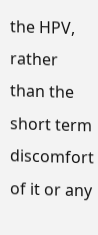the HPV, rather than the short term discomfort of it or any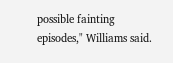possible fainting episodes," Williams said.